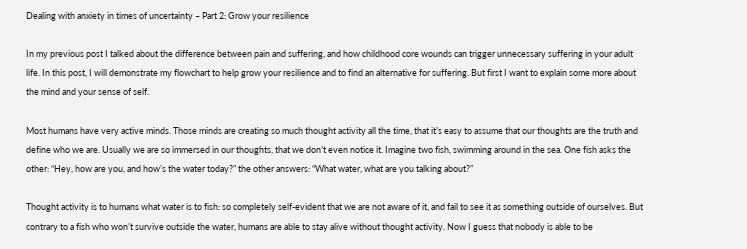Dealing with anxiety in times of uncertainty – Part 2: Grow your resilience

In my previous post I talked about the difference between pain and suffering, and how childhood core wounds can trigger unnecessary suffering in your adult life. In this post, I will demonstrate my flowchart to help grow your resilience and to find an alternative for suffering. But first I want to explain some more about the mind and your sense of self.

Most humans have very active minds. Those minds are creating so much thought activity all the time, that it’s easy to assume that our thoughts are the truth and define who we are. Usually we are so immersed in our thoughts, that we don’t even notice it. Imagine two fish, swimming around in the sea. One fish asks the other: “Hey, how are you, and how’s the water today?” the other answers: “What water, what are you talking about?”

Thought activity is to humans what water is to fish: so completely self-evident that we are not aware of it, and fail to see it as something outside of ourselves. But contrary to a fish who won’t survive outside the water, humans are able to stay alive without thought activity. Now I guess that nobody is able to be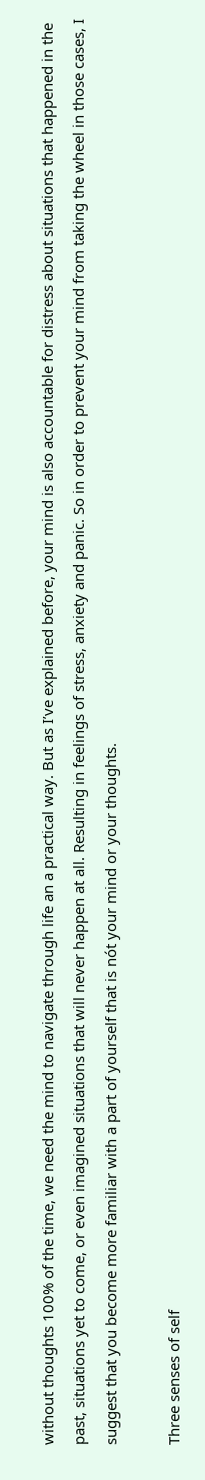without thoughts 100% of the time, we need the mind to navigate through life an a practical way. But as I’ve explained before, your mind is also accountable for distress about situations that happened in the past, situations yet to come, or even imagined situations that will never happen at all. Resulting in feelings of stress, anxiety and panic. So in order to prevent your mind from taking the wheel in those cases, I suggest that you become more familiar with a part of yourself that is nót your mind or your thoughts.

Three senses of self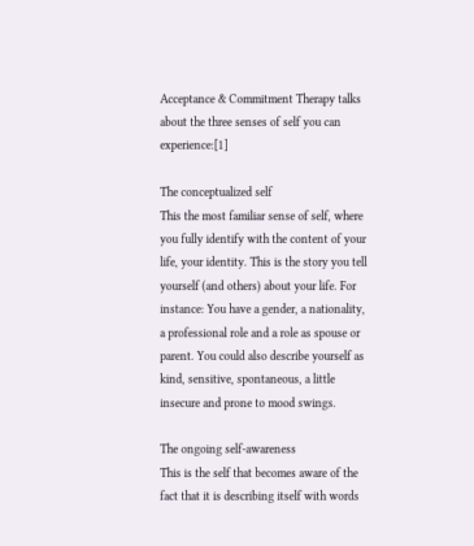Acceptance & Commitment Therapy talks about the three senses of self you can experience:[1]

The conceptualized self
This the most familiar sense of self, where you fully identify with the content of your life, your identity. This is the story you tell yourself (and others) about your life. For instance: You have a gender, a nationality, a professional role and a role as spouse or parent. You could also describe yourself as kind, sensitive, spontaneous, a little insecure and prone to mood swings.

The ongoing self-awareness
This is the self that becomes aware of the fact that it is describing itself with words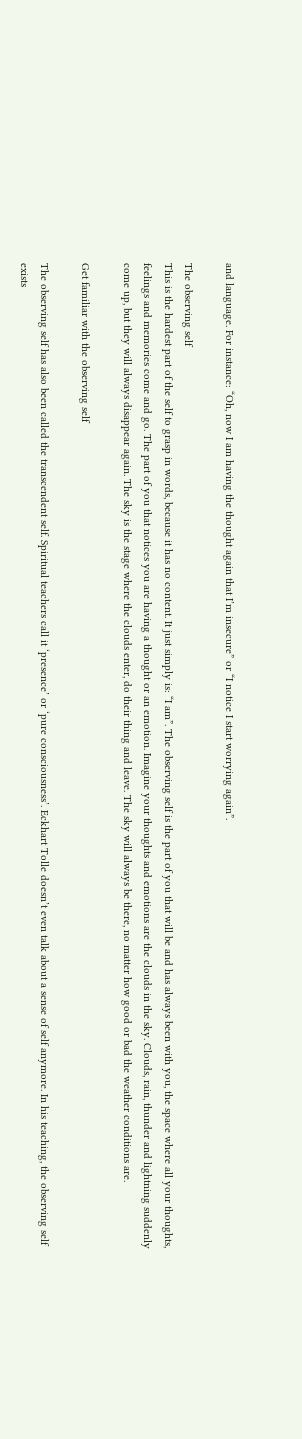and language. For instance: “Oh, now I am having the thought again that I’m insecure” or “I notice I start worrying again”.

The observing self
This is the hardest part of the self to grasp in words, because it has no content. It just simply is: “I am”. The observing self is the part of you that will be and has always been with you, the space where all your thoughts, feelings and memories come and go. The part of you that notices you are having a thought or an emotion. Imagine your thoughts and emotions are the clouds in the sky. Clouds, rain, thunder and lightning suddenly come up, but they will always disappear again. The sky is the stage where the clouds enter, do their thing and leave. The sky will always be there, no matter how good or bad the weather conditions are.

Get familiar with the observing self

The observing self has also been called the transcendent self. Spiritual teachers call it ‘presence’ or ‘pure consciousness’. Eckhart Tolle doesn’t even talk about a sense of self anymore. In his teaching, the observing self exists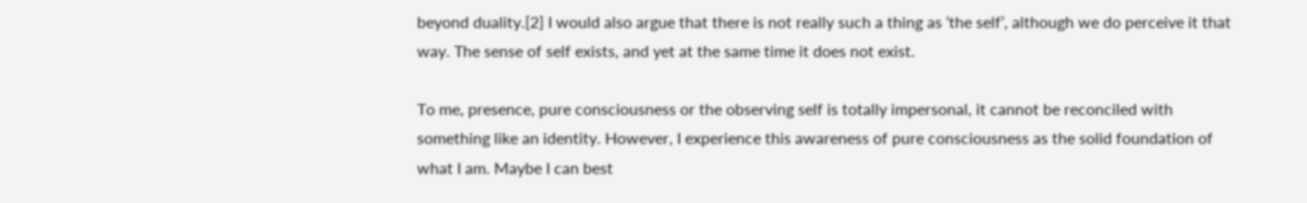beyond duality.[2] I would also argue that there is not really such a thing as ‘the self’, although we do perceive it that way. The sense of self exists, and yet at the same time it does not exist.

To me, presence, pure consciousness or the observing self is totally impersonal, it cannot be reconciled with something like an identity. However, I experience this awareness of pure consciousness as the solid foundation of what I am. Maybe I can best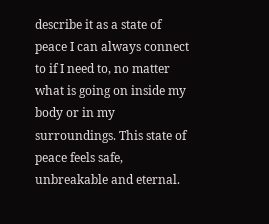describe it as a state of peace I can always connect to if I need to, no matter what is going on inside my body or in my surroundings. This state of peace feels safe, unbreakable and eternal.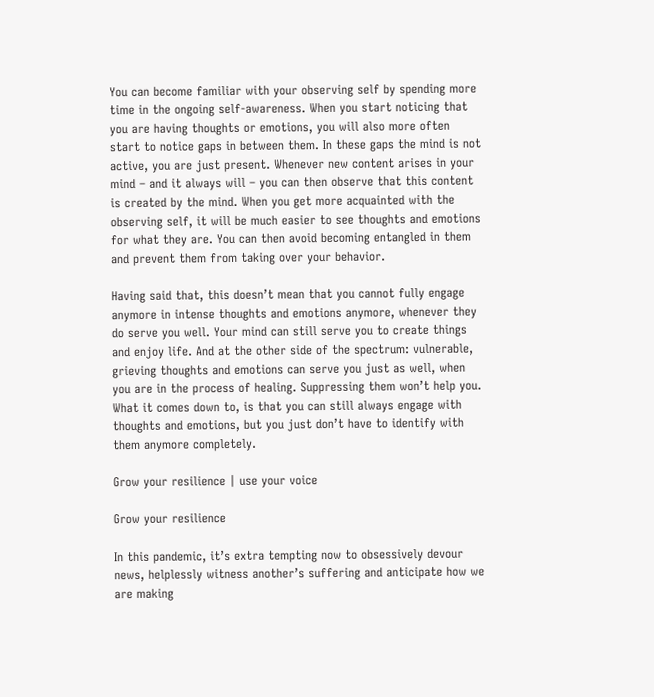You can become familiar with your observing self by spending more time in the ongoing self-awareness. When you start noticing that you are having thoughts or emotions, you will also more often start to notice gaps in between them. In these gaps the mind is not active, you are just present. Whenever new content arises in your mind – and it always will – you can then observe that this content is created by the mind. When you get more acquainted with the observing self, it will be much easier to see thoughts and emotions for what they are. You can then avoid becoming entangled in them and prevent them from taking over your behavior.

Having said that, this doesn’t mean that you cannot fully engage anymore in intense thoughts and emotions anymore, whenever they do serve you well. Your mind can still serve you to create things and enjoy life. And at the other side of the spectrum: vulnerable, grieving thoughts and emotions can serve you just as well, when you are in the process of healing. Suppressing them won’t help you. What it comes down to, is that you can still always engage with thoughts and emotions, but you just don’t have to identify with them anymore completely.

Grow your resilience | use your voice

Grow your resilience

In this pandemic, it’s extra tempting now to obsessively devour news, helplessly witness another’s suffering and anticipate how we are making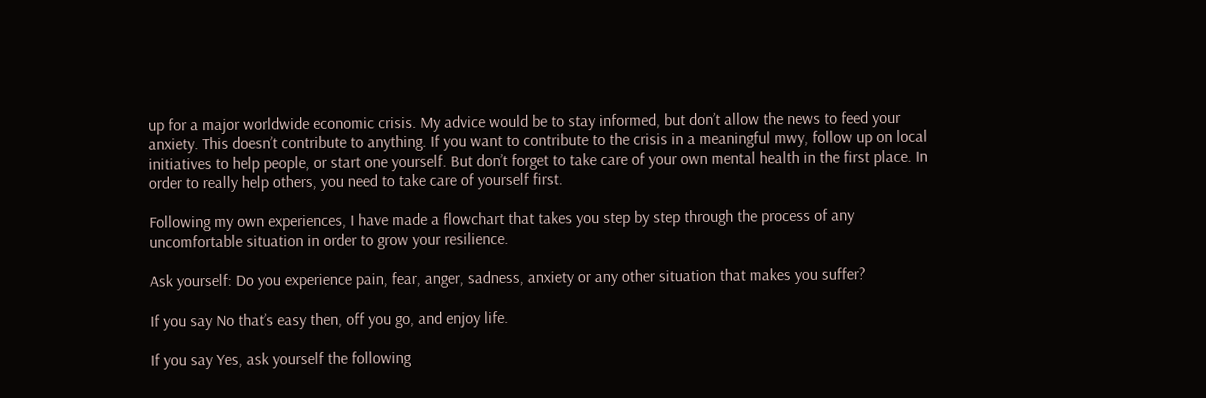up for a major worldwide economic crisis. My advice would be to stay informed, but don’t allow the news to feed your anxiety. This doesn’t contribute to anything. If you want to contribute to the crisis in a meaningful mwy, follow up on local initiatives to help people, or start one yourself. But don’t forget to take care of your own mental health in the first place. In order to really help others, you need to take care of yourself first.

Following my own experiences, I have made a flowchart that takes you step by step through the process of any uncomfortable situation in order to grow your resilience.

Ask yourself: Do you experience pain, fear, anger, sadness, anxiety or any other situation that makes you suffer?

If you say No that’s easy then, off you go, and enjoy life.

If you say Yes, ask yourself the following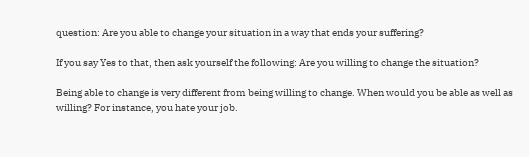question: Are you able to change your situation in a way that ends your suffering?

If you say Yes to that, then ask yourself the following: Are you willing to change the situation?

Being able to change is very different from being willing to change. When would you be able as well as willing? For instance, you hate your job.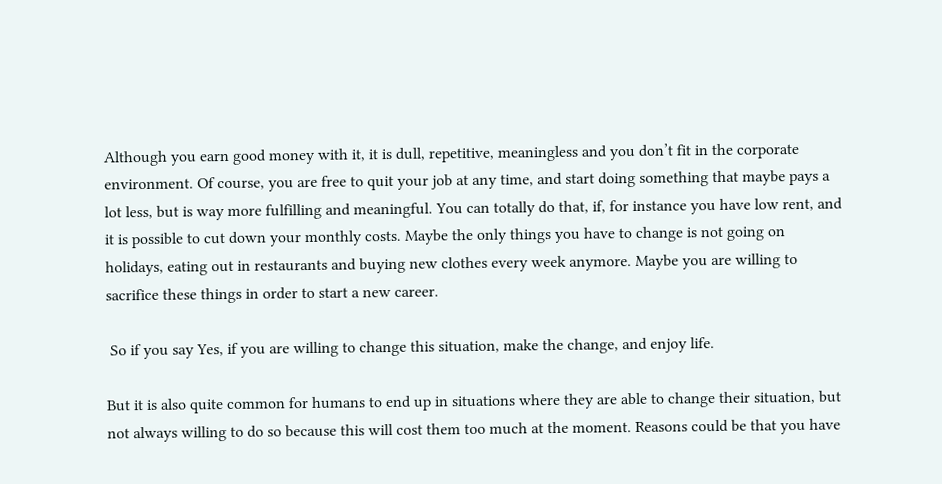Although you earn good money with it, it is dull, repetitive, meaningless and you don’t fit in the corporate environment. Of course, you are free to quit your job at any time, and start doing something that maybe pays a lot less, but is way more fulfilling and meaningful. You can totally do that, if, for instance you have low rent, and it is possible to cut down your monthly costs. Maybe the only things you have to change is not going on holidays, eating out in restaurants and buying new clothes every week anymore. Maybe you are willing to sacrifice these things in order to start a new career.

 So if you say Yes, if you are willing to change this situation, make the change, and enjoy life.

But it is also quite common for humans to end up in situations where they are able to change their situation, but not always willing to do so because this will cost them too much at the moment. Reasons could be that you have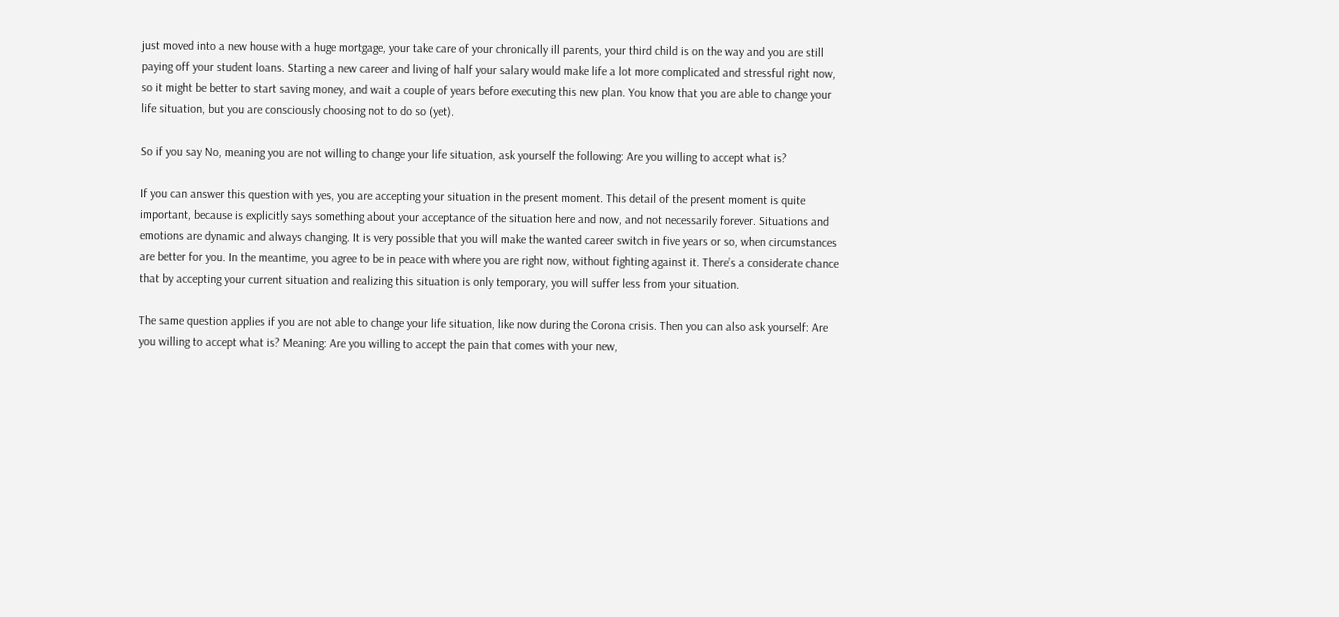just moved into a new house with a huge mortgage, your take care of your chronically ill parents, your third child is on the way and you are still paying off your student loans. Starting a new career and living of half your salary would make life a lot more complicated and stressful right now, so it might be better to start saving money, and wait a couple of years before executing this new plan. You know that you are able to change your life situation, but you are consciously choosing not to do so (yet).

So if you say No, meaning you are not willing to change your life situation, ask yourself the following: Are you willing to accept what is?

If you can answer this question with yes, you are accepting your situation in the present moment. This detail of the present moment is quite important, because is explicitly says something about your acceptance of the situation here and now, and not necessarily forever. Situations and emotions are dynamic and always changing. It is very possible that you will make the wanted career switch in five years or so, when circumstances are better for you. In the meantime, you agree to be in peace with where you are right now, without fighting against it. There’s a considerate chance that by accepting your current situation and realizing this situation is only temporary, you will suffer less from your situation.

The same question applies if you are not able to change your life situation, like now during the Corona crisis. Then you can also ask yourself: Are you willing to accept what is? Meaning: Are you willing to accept the pain that comes with your new,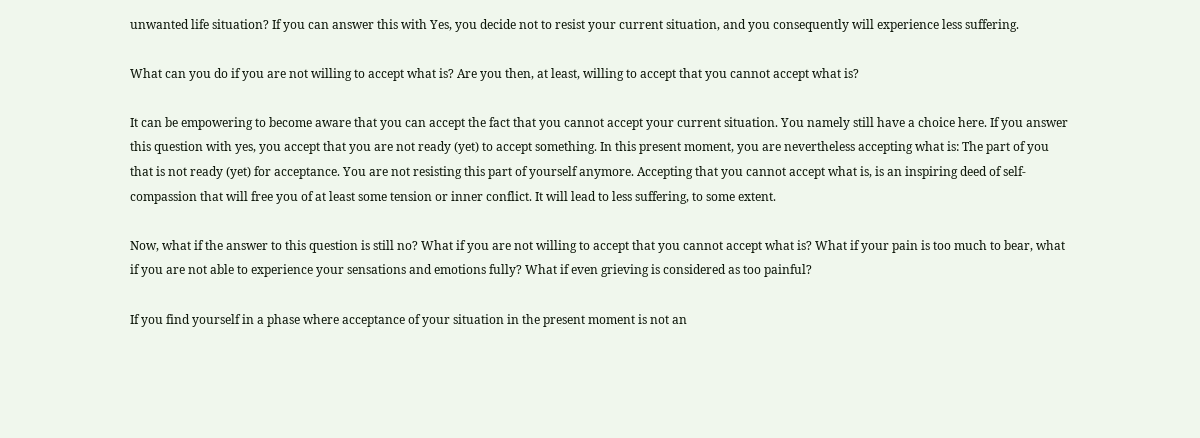unwanted life situation? If you can answer this with Yes, you decide not to resist your current situation, and you consequently will experience less suffering.

What can you do if you are not willing to accept what is? Are you then, at least, willing to accept that you cannot accept what is?

It can be empowering to become aware that you can accept the fact that you cannot accept your current situation. You namely still have a choice here. If you answer this question with yes, you accept that you are not ready (yet) to accept something. In this present moment, you are nevertheless accepting what is: The part of you that is not ready (yet) for acceptance. You are not resisting this part of yourself anymore. Accepting that you cannot accept what is, is an inspiring deed of self-compassion that will free you of at least some tension or inner conflict. It will lead to less suffering, to some extent.

Now, what if the answer to this question is still no? What if you are not willing to accept that you cannot accept what is? What if your pain is too much to bear, what if you are not able to experience your sensations and emotions fully? What if even grieving is considered as too painful?

If you find yourself in a phase where acceptance of your situation in the present moment is not an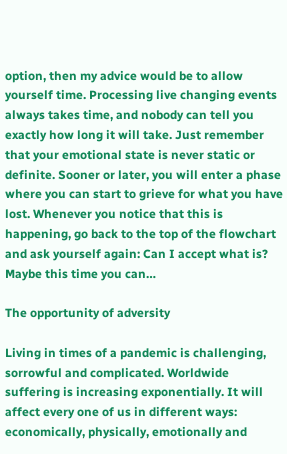option, then my advice would be to allow yourself time. Processing live changing events always takes time, and nobody can tell you exactly how long it will take. Just remember that your emotional state is never static or definite. Sooner or later, you will enter a phase where you can start to grieve for what you have lost. Whenever you notice that this is happening, go back to the top of the flowchart and ask yourself again: Can I accept what is? Maybe this time you can…

The opportunity of adversity

Living in times of a pandemic is challenging, sorrowful and complicated. Worldwide suffering is increasing exponentially. It will affect every one of us in different ways: economically, physically, emotionally and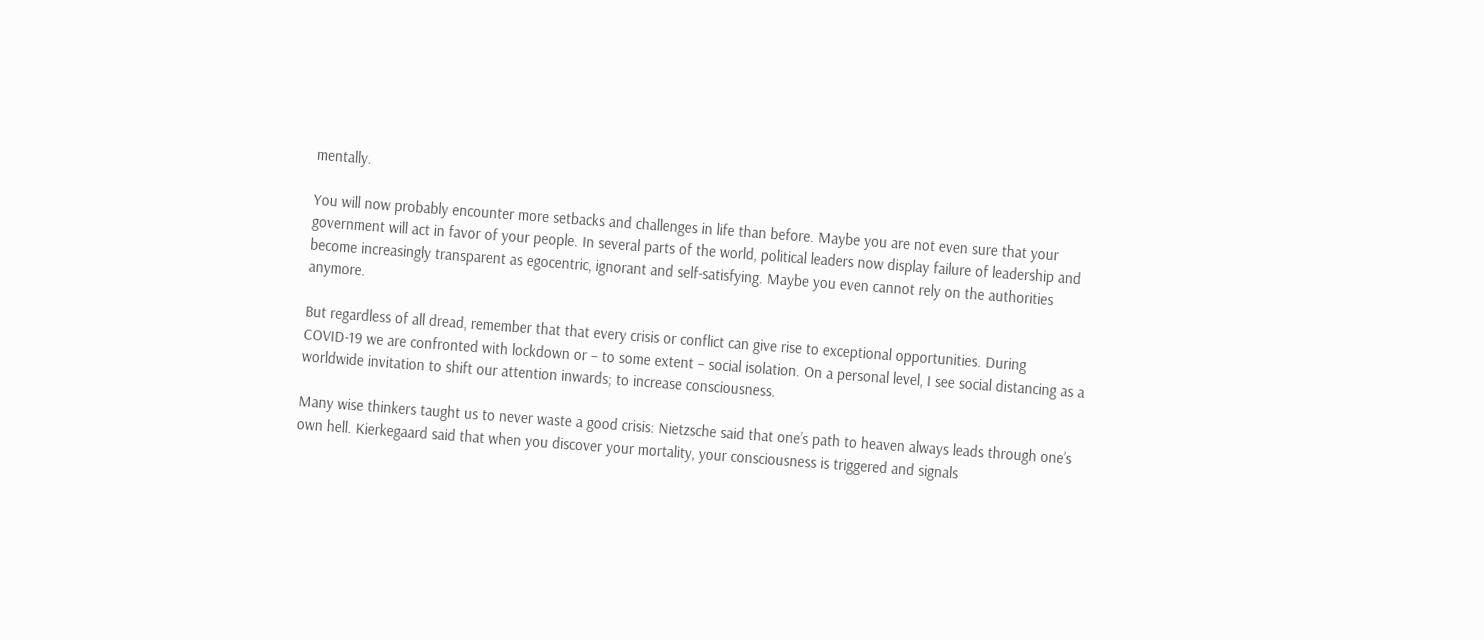mentally.

You will now probably encounter more setbacks and challenges in life than before. Maybe you are not even sure that your government will act in favor of your people. In several parts of the world, political leaders now display failure of leadership and become increasingly transparent as egocentric, ignorant and self-satisfying. Maybe you even cannot rely on the authorities anymore.

But regardless of all dread, remember that that every crisis or conflict can give rise to exceptional opportunities. During COVID-19 we are confronted with lockdown or – to some extent – social isolation. On a personal level, I see social distancing as a worldwide invitation to shift our attention inwards; to increase consciousness.

Many wise thinkers taught us to never waste a good crisis: Nietzsche said that one’s path to heaven always leads through one’s own hell. Kierkegaard said that when you discover your mortality, your consciousness is triggered and signals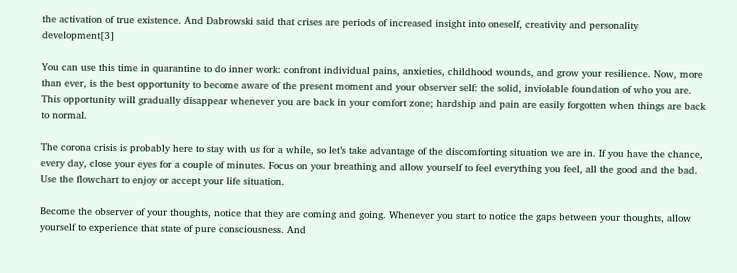the activation of true existence. And Dabrowski said that crises are periods of increased insight into oneself, creativity and personality development[3]

You can use this time in quarantine to do inner work: confront individual pains, anxieties, childhood wounds, and grow your resilience. Now, more than ever, is the best opportunity to become aware of the present moment and your observer self: the solid, inviolable foundation of who you are. This opportunity will gradually disappear whenever you are back in your comfort zone; hardship and pain are easily forgotten when things are back to normal.

The corona crisis is probably here to stay with us for a while, so let’s take advantage of the discomforting situation we are in. If you have the chance, every day, close your eyes for a couple of minutes. Focus on your breathing and allow yourself to feel everything you feel, all the good and the bad. Use the flowchart to enjoy or accept your life situation.

Become the observer of your thoughts, notice that they are coming and going. Whenever you start to notice the gaps between your thoughts, allow yourself to experience that state of pure consciousness. And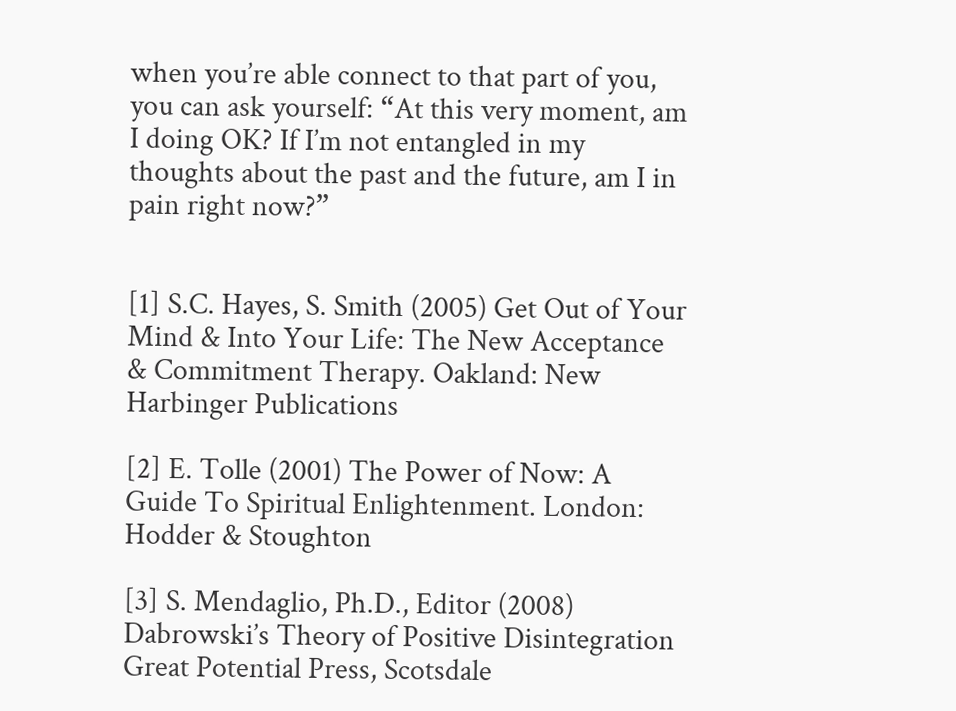when you’re able connect to that part of you, you can ask yourself: “At this very moment, am I doing OK? If I’m not entangled in my thoughts about the past and the future, am I in pain right now?”


[1] S.C. Hayes, S. Smith (2005) Get Out of Your Mind & Into Your Life: The New Acceptance & Commitment Therapy. Oakland: New Harbinger Publications

[2] E. Tolle (2001) The Power of Now: A Guide To Spiritual Enlightenment. London: Hodder & Stoughton

[3] S. Mendaglio, Ph.D., Editor (2008) Dabrowski’s Theory of Positive Disintegration Great Potential Press, Scotsdale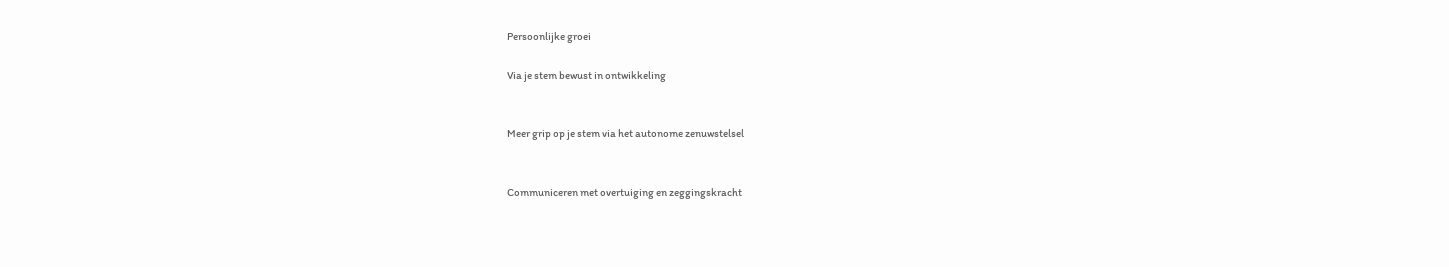Persoonlijke groei

Via je stem bewust in ontwikkeling


Meer grip op je stem via het autonome zenuwstelsel


Communiceren met overtuiging en zeggingskracht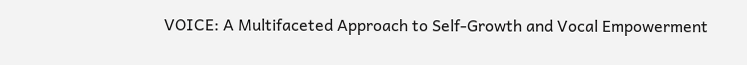VOICE: A Multifaceted Approach to Self-Growth and Vocal Empowerment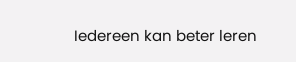Iedereen kan beter leren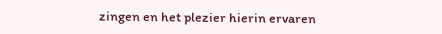zingen en het plezier hierin ervaren